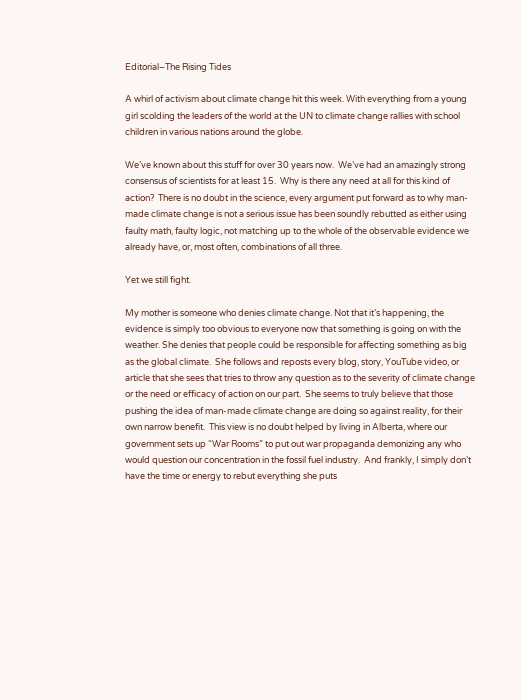Editorial–The Rising Tides

A whirl of activism about climate change hit this week. With everything from a young girl scolding the leaders of the world at the UN to climate change rallies with school children in various nations around the globe.

We’ve known about this stuff for over 30 years now.  We’ve had an amazingly strong consensus of scientists for at least 15.  Why is there any need at all for this kind of action?  There is no doubt in the science, every argument put forward as to why man-made climate change is not a serious issue has been soundly rebutted as either using faulty math, faulty logic, not matching up to the whole of the observable evidence we already have, or, most often, combinations of all three.

Yet we still fight.

My mother is someone who denies climate change. Not that it’s happening, the evidence is simply too obvious to everyone now that something is going on with the weather. She denies that people could be responsible for affecting something as big as the global climate.  She follows and reposts every blog, story, YouTube video, or article that she sees that tries to throw any question as to the severity of climate change or the need or efficacy of action on our part.  She seems to truly believe that those pushing the idea of man-made climate change are doing so against reality, for their own narrow benefit.  This view is no doubt helped by living in Alberta, where our government sets up “War Rooms” to put out war propaganda demonizing any who would question our concentration in the fossil fuel industry.  And frankly, I simply don’t have the time or energy to rebut everything she puts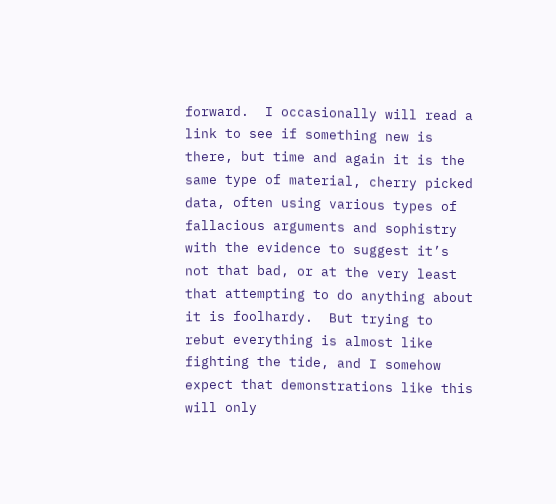forward.  I occasionally will read a link to see if something new is there, but time and again it is the same type of material, cherry picked data, often using various types of fallacious arguments and sophistry with the evidence to suggest it’s not that bad, or at the very least that attempting to do anything about it is foolhardy.  But trying to rebut everything is almost like fighting the tide, and I somehow expect that demonstrations like this will only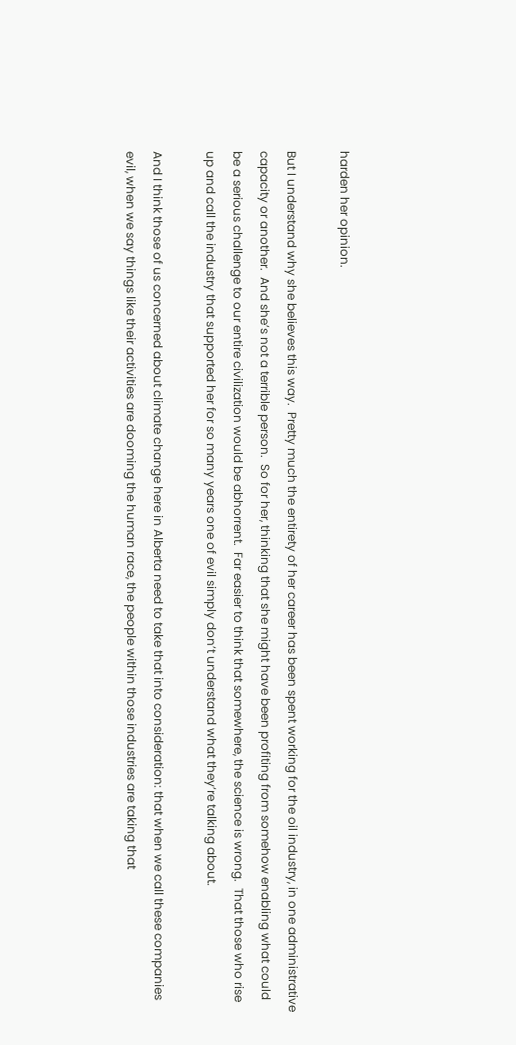harden her opinion.

But I understand why she believes this way.  Pretty much the entirety of her career has been spent working for the oil industry, in one administrative capacity or another.  And she’s not a terrible person.  So for her, thinking that she might have been profiting from somehow enabling what could be a serious challenge to our entire civilization would be abhorrent.  Far easier to think that somewhere, the science is wrong.  That those who rise up and call the industry that supported her for so many years one of evil simply don’t understand what they’re talking about.

And I think those of us concerned about climate change here in Alberta need to take that into consideration: that when we call these companies evil, when we say things like their activities are dooming the human race, the people within those industries are taking that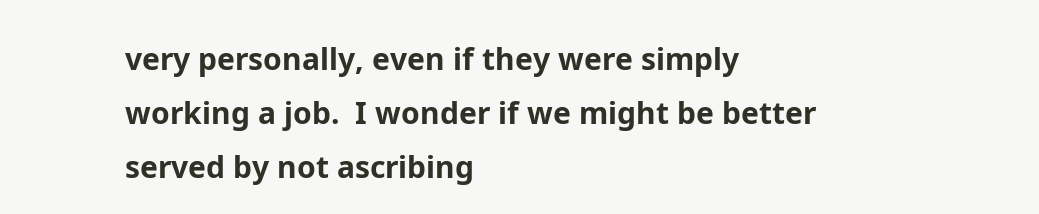very personally, even if they were simply working a job.  I wonder if we might be better served by not ascribing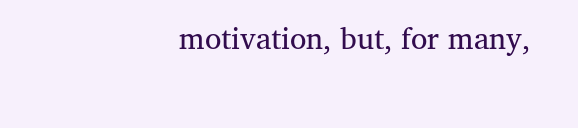motivation, but, for many,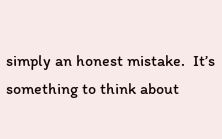simply an honest mistake.  It’s something to think about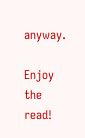anyway.

Enjoy the read!